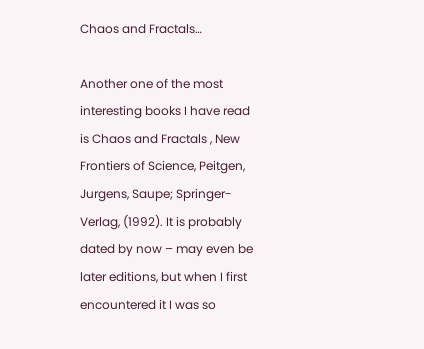Chaos and Fractals…

Another one of the most interesting books I have read is Chaos and Fractals , New Frontiers of Science, Peitgen, Jurgens, Saupe; Springer-Verlag, (1992). It is probably dated by now – may even be later editions, but when I first encountered it I was so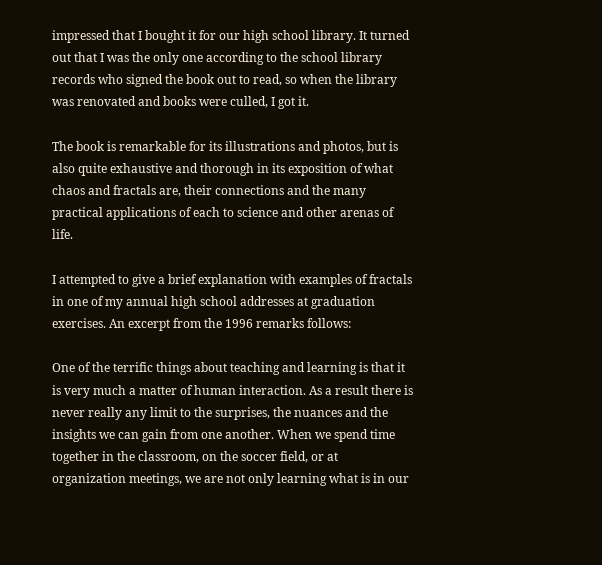impressed that I bought it for our high school library. It turned out that I was the only one according to the school library records who signed the book out to read, so when the library was renovated and books were culled, I got it.

The book is remarkable for its illustrations and photos, but is also quite exhaustive and thorough in its exposition of what chaos and fractals are, their connections and the many practical applications of each to science and other arenas of life.

I attempted to give a brief explanation with examples of fractals in one of my annual high school addresses at graduation exercises. An excerpt from the 1996 remarks follows:

One of the terrific things about teaching and learning is that it is very much a matter of human interaction. As a result there is never really any limit to the surprises, the nuances and the insights we can gain from one another. When we spend time together in the classroom, on the soccer field, or at organization meetings, we are not only learning what is in our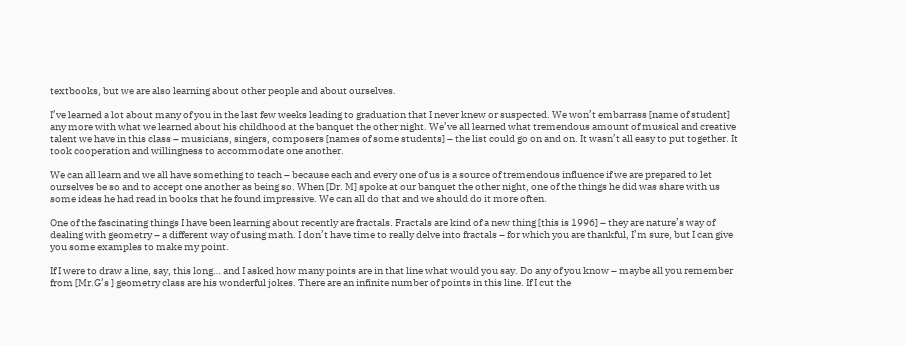textbooks, but we are also learning about other people and about ourselves.

I’ve learned a lot about many of you in the last few weeks leading to graduation that I never knew or suspected. We won’t embarrass [name of student] any more with what we learned about his childhood at the banquet the other night. We’ve all learned what tremendous amount of musical and creative talent we have in this class – musicians, singers, composers [names of some students] – the list could go on and on. It wasn’t all easy to put together. It took cooperation and willingness to accommodate one another.

We can all learn and we all have something to teach – because each and every one of us is a source of tremendous influence if we are prepared to let ourselves be so and to accept one another as being so. When [Dr. M] spoke at our banquet the other night, one of the things he did was share with us some ideas he had read in books that he found impressive. We can all do that and we should do it more often.

One of the fascinating things I have been learning about recently are fractals. Fractals are kind of a new thing [this is 1996] – they are nature’s way of dealing with geometry – a different way of using math. I don’t have time to really delve into fractals – for which you are thankful, I’m sure, but I can give you some examples to make my point.

If I were to draw a line, say, this long… and I asked how many points are in that line what would you say. Do any of you know – maybe all you remember from [Mr.G’s ] geometry class are his wonderful jokes. There are an infinite number of points in this line. If I cut the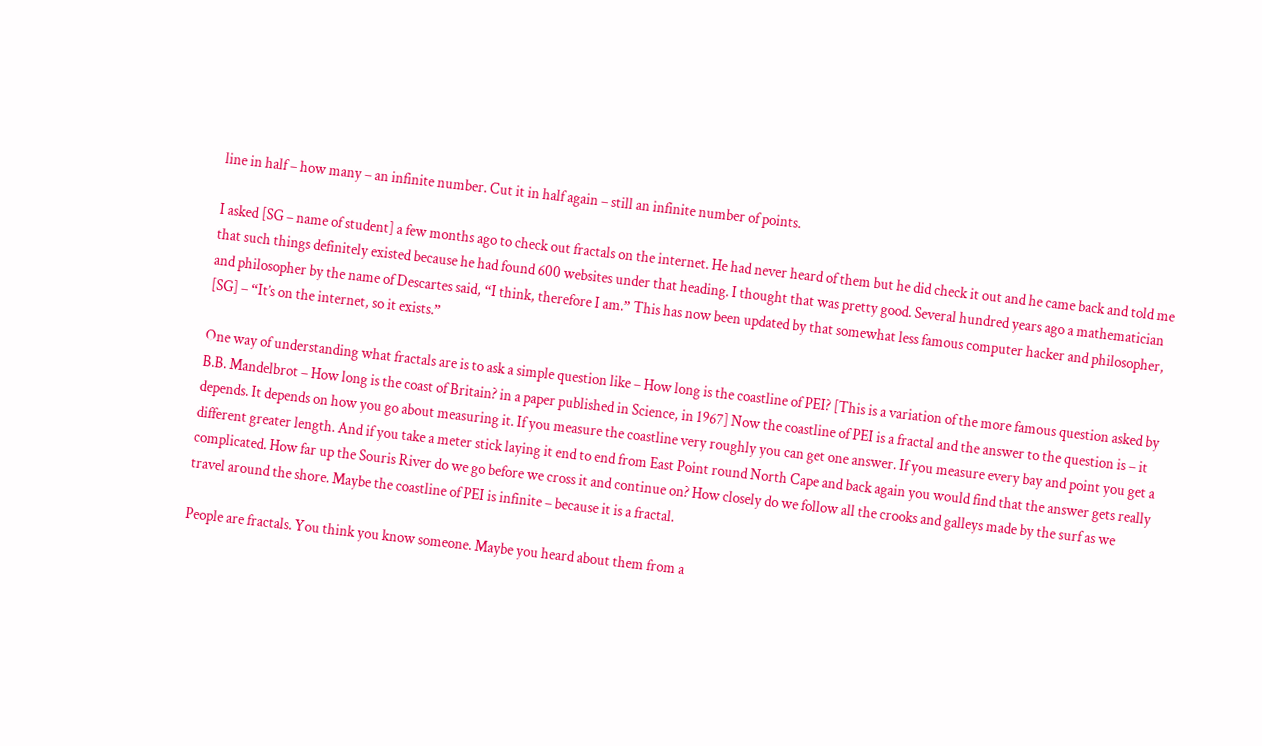line in half – how many – an infinite number. Cut it in half again – still an infinite number of points.

I asked [SG – name of student] a few months ago to check out fractals on the internet. He had never heard of them but he did check it out and he came back and told me that such things definitely existed because he had found 600 websites under that heading. I thought that was pretty good. Several hundred years ago a mathematician and philosopher by the name of Descartes said, “I think, therefore I am.” This has now been updated by that somewhat less famous computer hacker and philosopher, [SG] – “It’s on the internet, so it exists.”

One way of understanding what fractals are is to ask a simple question like – How long is the coastline of PEI? [This is a variation of the more famous question asked by B.B. Mandelbrot – How long is the coast of Britain? in a paper published in Science, in 1967] Now the coastline of PEI is a fractal and the answer to the question is – it depends. It depends on how you go about measuring it. If you measure the coastline very roughly you can get one answer. If you measure every bay and point you get a different greater length. And if you take a meter stick laying it end to end from East Point round North Cape and back again you would find that the answer gets really complicated. How far up the Souris River do we go before we cross it and continue on? How closely do we follow all the crooks and galleys made by the surf as we travel around the shore. Maybe the coastline of PEI is infinite – because it is a fractal.

People are fractals. You think you know someone. Maybe you heard about them from a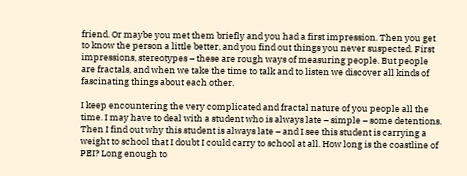friend. Or maybe you met them briefly and you had a first impression. Then you get to know the person a little better, and you find out things you never suspected. First impressions, stereotypes – these are rough ways of measuring people. But people are fractals, and when we take the time to talk and to listen we discover all kinds of fascinating things about each other.

I keep encountering the very complicated and fractal nature of you people all the time. I may have to deal with a student who is always late – simple – some detentions. Then I find out why this student is always late – and I see this student is carrying a weight to school that I doubt I could carry to school at all. How long is the coastline of PEI? Long enough to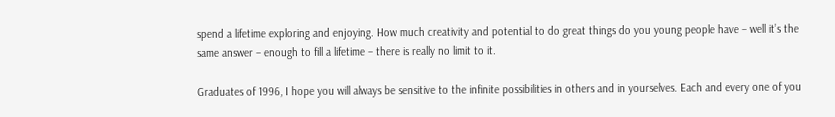spend a lifetime exploring and enjoying. How much creativity and potential to do great things do you young people have – well it’s the same answer – enough to fill a lifetime – there is really no limit to it.

Graduates of 1996, I hope you will always be sensitive to the infinite possibilities in others and in yourselves. Each and every one of you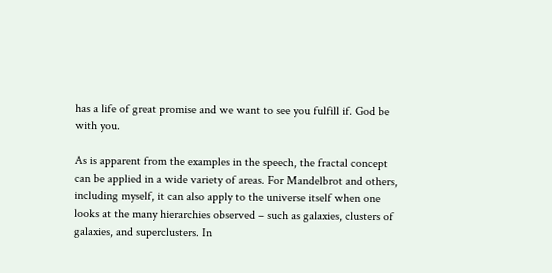has a life of great promise and we want to see you fulfill if. God be with you.

As is apparent from the examples in the speech, the fractal concept can be applied in a wide variety of areas. For Mandelbrot and others, including myself, it can also apply to the universe itself when one looks at the many hierarchies observed – such as galaxies, clusters of galaxies, and superclusters. In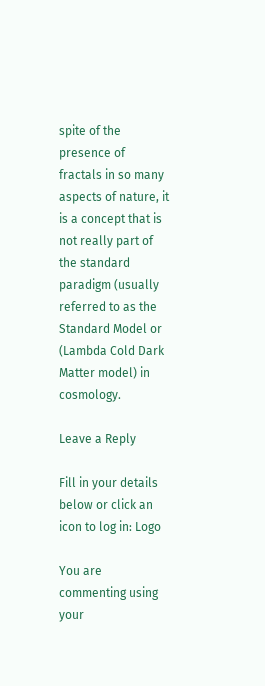spite of the presence of fractals in so many aspects of nature, it is a concept that is not really part of the standard paradigm (usually referred to as the Standard Model or (Lambda Cold Dark Matter model) in cosmology.

Leave a Reply

Fill in your details below or click an icon to log in: Logo

You are commenting using your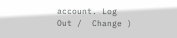account. Log Out /  Change )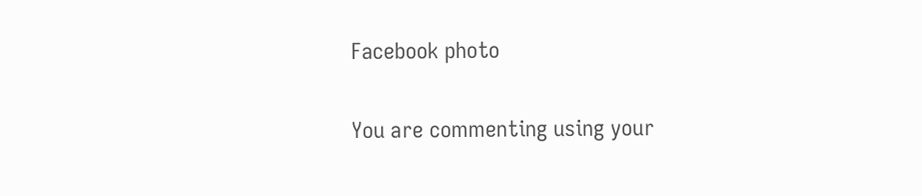Facebook photo

You are commenting using your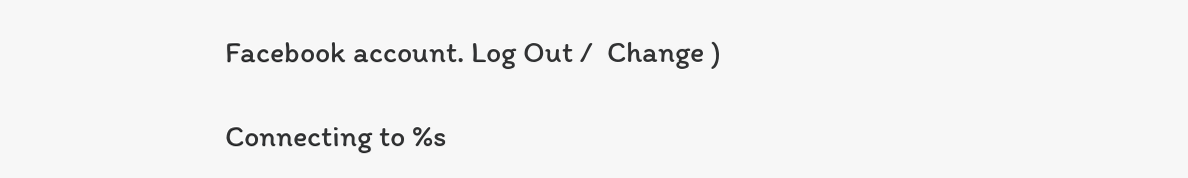Facebook account. Log Out /  Change )

Connecting to %s